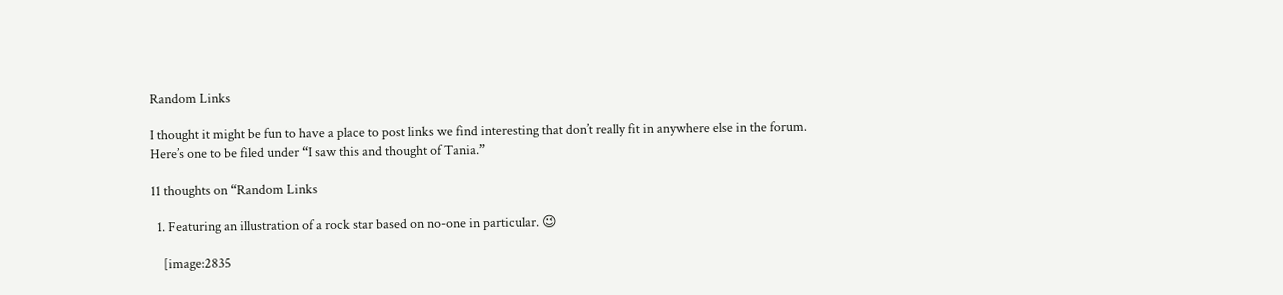Random Links

I thought it might be fun to have a place to post links we find interesting that don’t really fit in anywhere else in the forum. Here’s one to be filed under “I saw this and thought of Tania.”

11 thoughts on “Random Links

  1. Featuring an illustration of a rock star based on no-one in particular. 😉

    [image:2835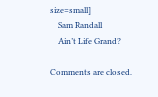size=small]
    Sam Randall
    Ain’t Life Grand?

Comments are closed.